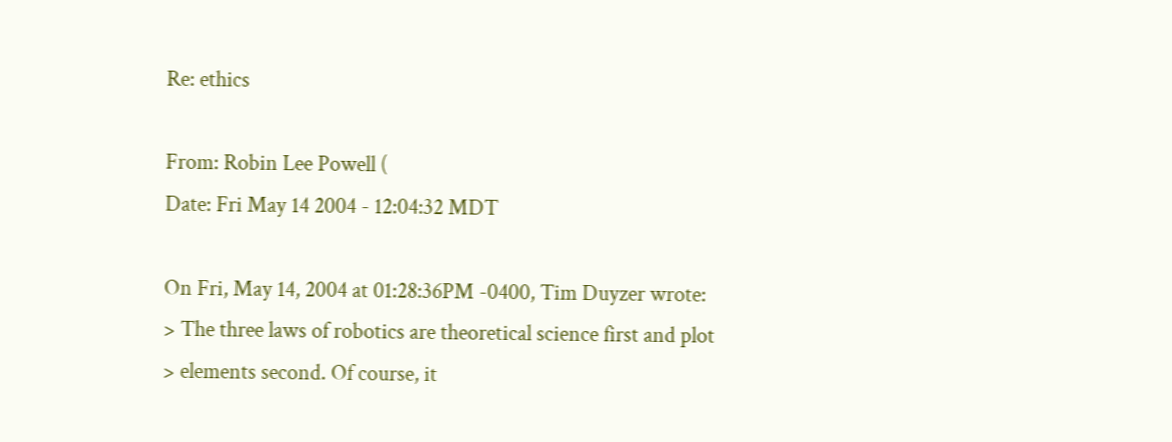Re: ethics

From: Robin Lee Powell (
Date: Fri May 14 2004 - 12:04:32 MDT

On Fri, May 14, 2004 at 01:28:36PM -0400, Tim Duyzer wrote:
> The three laws of robotics are theoretical science first and plot
> elements second. Of course, it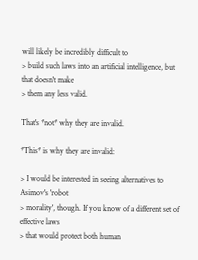will likely be incredibly difficult to
> build such laws into an artificial intelligence, but that doesn't make
> them any less valid.

That's *not* why they are invalid.

*This* is why they are invalid:

> I would be interested in seeing alternatives to Asimov's 'robot
> morality', though. If you know of a different set of effective laws
> that would protect both human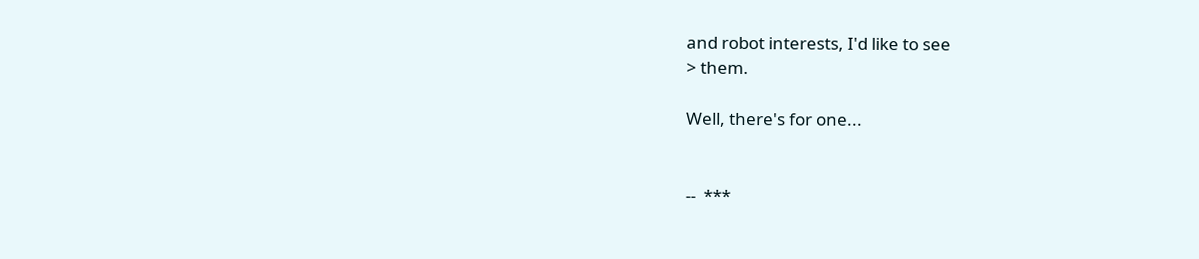and robot interests, I'd like to see
> them.

Well, there's for one...


--  ***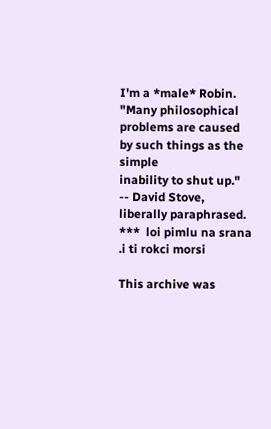I'm a *male* Robin.
"Many philosophical problems are caused by such things as the simple
inability to shut up." -- David Stove, liberally paraphrased.  ***  loi pimlu na srana .i ti rokci morsi

This archive was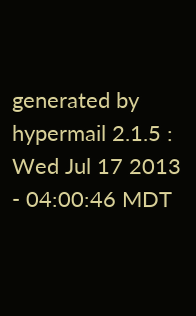generated by hypermail 2.1.5 : Wed Jul 17 2013 - 04:00:46 MDT